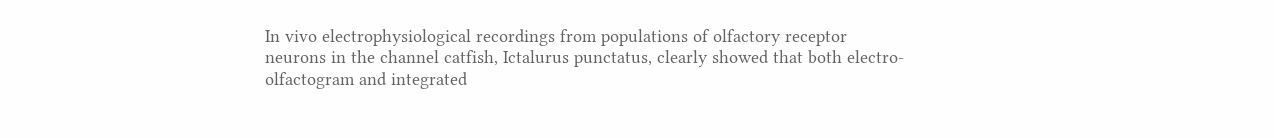In vivo electrophysiological recordings from populations of olfactory receptor neurons in the channel catfish, Ictalurus punctatus, clearly showed that both electro-olfactogram and integrated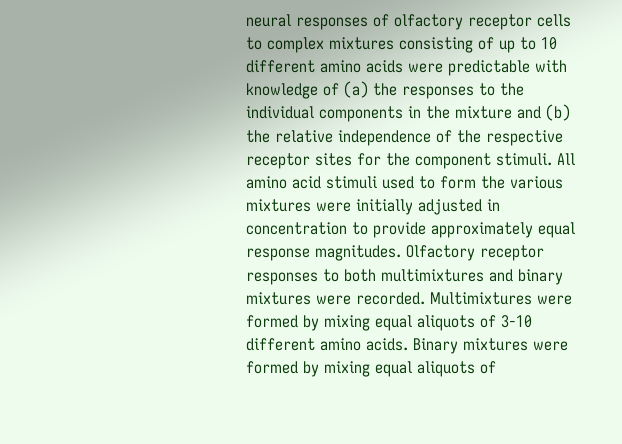neural responses of olfactory receptor cells to complex mixtures consisting of up to 10 different amino acids were predictable with knowledge of (a) the responses to the individual components in the mixture and (b) the relative independence of the respective receptor sites for the component stimuli. All amino acid stimuli used to form the various mixtures were initially adjusted in concentration to provide approximately equal response magnitudes. Olfactory receptor responses to both multimixtures and binary mixtures were recorded. Multimixtures were formed by mixing equal aliquots of 3-10 different amino acids. Binary mixtures were formed by mixing equal aliquots of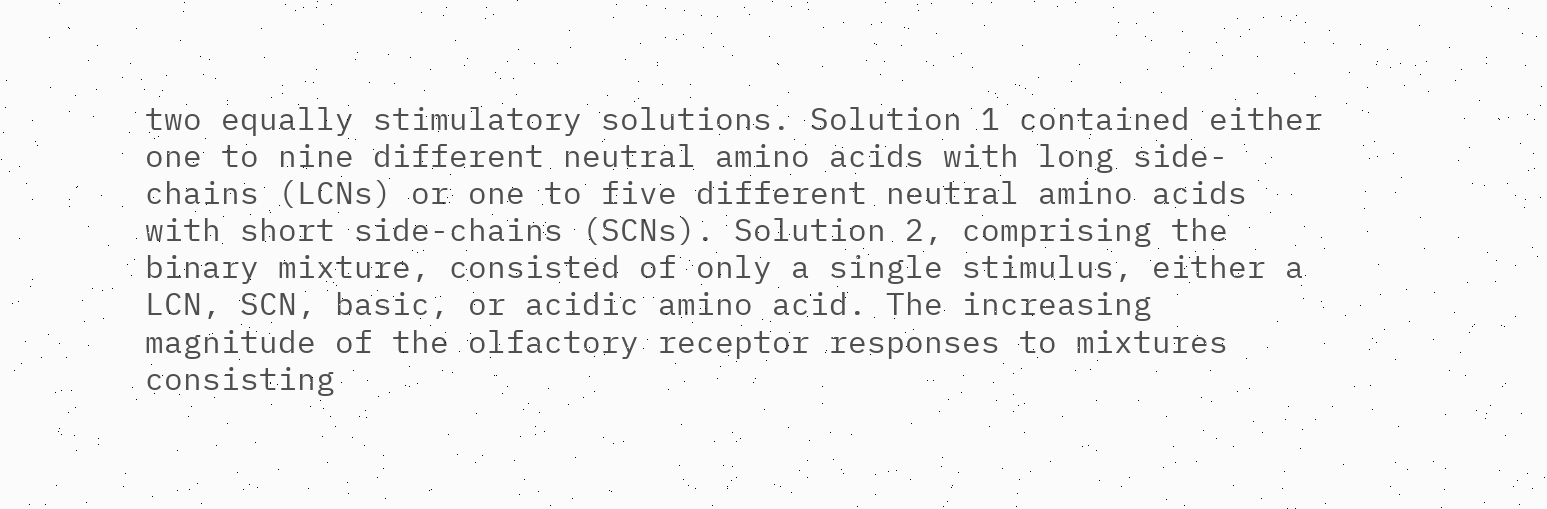two equally stimulatory solutions. Solution 1 contained either one to nine different neutral amino acids with long side-chains (LCNs) or one to five different neutral amino acids with short side-chains (SCNs). Solution 2, comprising the binary mixture, consisted of only a single stimulus, either a LCN, SCN, basic, or acidic amino acid. The increasing magnitude of the olfactory receptor responses to mixtures consisting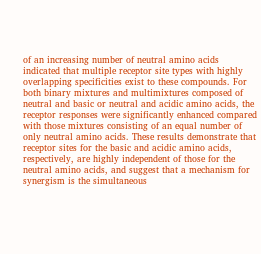of an increasing number of neutral amino acids indicated that multiple receptor site types with highly overlapping specificities exist to these compounds. For both binary mixtures and multimixtures composed of neutral and basic or neutral and acidic amino acids, the receptor responses were significantly enhanced compared with those mixtures consisting of an equal number of only neutral amino acids. These results demonstrate that receptor sites for the basic and acidic amino acids, respectively, are highly independent of those for the neutral amino acids, and suggest that a mechanism for synergism is the simultaneous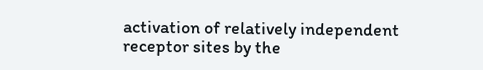activation of relatively independent receptor sites by the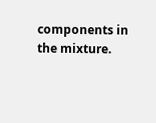components in the mixture.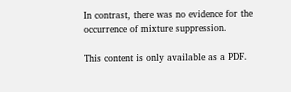In contrast, there was no evidence for the occurrence of mixture suppression.

This content is only available as a PDF.